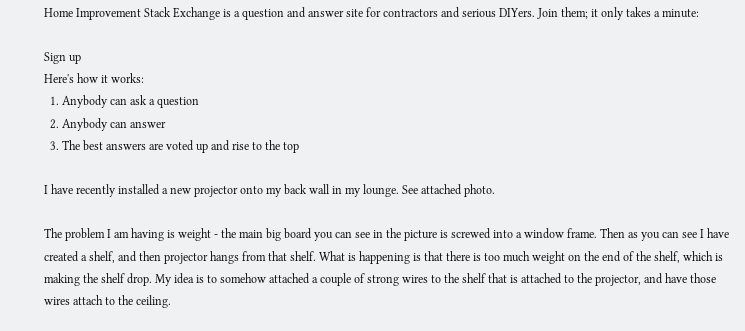Home Improvement Stack Exchange is a question and answer site for contractors and serious DIYers. Join them; it only takes a minute:

Sign up
Here's how it works:
  1. Anybody can ask a question
  2. Anybody can answer
  3. The best answers are voted up and rise to the top

I have recently installed a new projector onto my back wall in my lounge. See attached photo.

The problem I am having is weight - the main big board you can see in the picture is screwed into a window frame. Then as you can see I have created a shelf, and then projector hangs from that shelf. What is happening is that there is too much weight on the end of the shelf, which is making the shelf drop. My idea is to somehow attached a couple of strong wires to the shelf that is attached to the projector, and have those wires attach to the ceiling.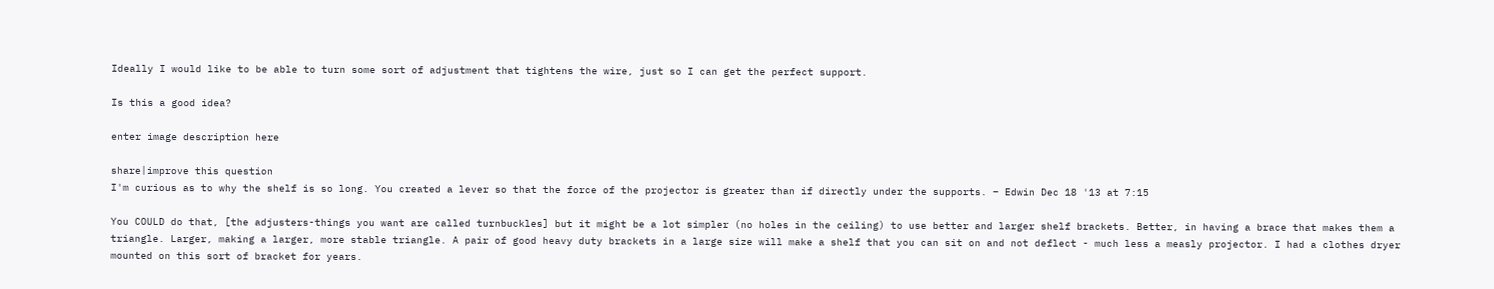Ideally I would like to be able to turn some sort of adjustment that tightens the wire, just so I can get the perfect support.

Is this a good idea?

enter image description here

share|improve this question
I'm curious as to why the shelf is so long. You created a lever so that the force of the projector is greater than if directly under the supports. – Edwin Dec 18 '13 at 7:15

You COULD do that, [the adjusters-things you want are called turnbuckles] but it might be a lot simpler (no holes in the ceiling) to use better and larger shelf brackets. Better, in having a brace that makes them a triangle. Larger, making a larger, more stable triangle. A pair of good heavy duty brackets in a large size will make a shelf that you can sit on and not deflect - much less a measly projector. I had a clothes dryer mounted on this sort of bracket for years.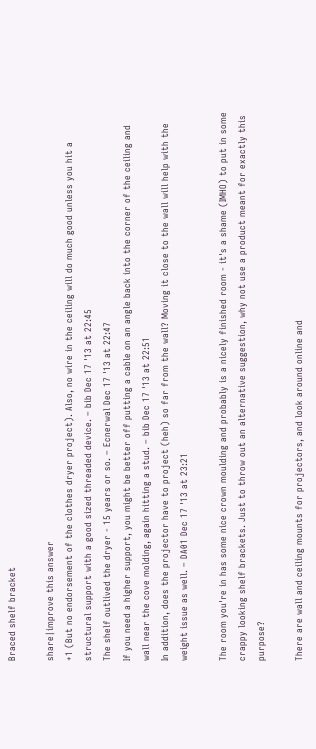Braced shelf bracket

share|improve this answer
+1 (But no endorsement of the clothes dryer project). Also, no wire in the ceiling will do much good unless you hit a structural support with a good sized threaded device. – bib Dec 17 '13 at 22:45
The shelf outlived the dryer - 15 years or so. – Ecnerwal Dec 17 '13 at 22:47
If you need a higher support, you might be better off putting a cable on an angle back into the corner of the ceiling and wall near the cove molding, again hitting a stud. – bib Dec 17 '13 at 22:51
In addition, does the projector have to project (heh) so far from the wall? Moving it close to the wall will help with the weight issue as well. – DA01 Dec 17 '13 at 23:21

The room you're in has some nice crown moulding and probably is a nicely finished room - it's a shame (IMHO) to put in some crappy looking shelf brackets. Just to throw out an alternative suggestion, why not use a product meant for exactly this purpose?

There are wall and ceiling mounts for projectors, and look around online and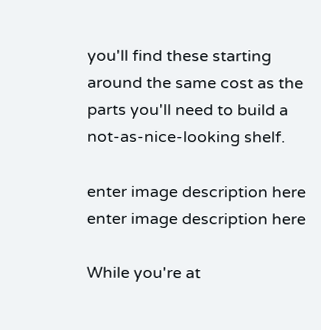you'll find these starting around the same cost as the parts you'll need to build a not-as-nice-looking shelf.

enter image description here enter image description here

While you're at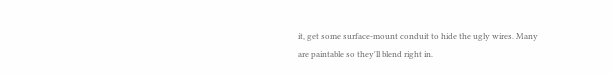it, get some surface-mount conduit to hide the ugly wires. Many are paintable so they'll blend right in.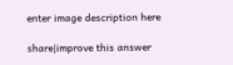enter image description here

share|improve this answer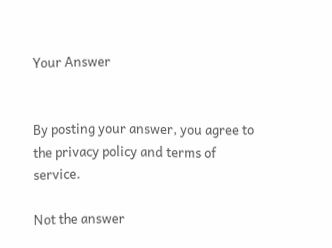Your Answer


By posting your answer, you agree to the privacy policy and terms of service.

Not the answer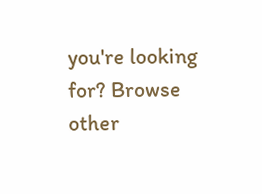you're looking for? Browse other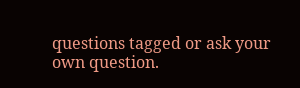questions tagged or ask your own question.